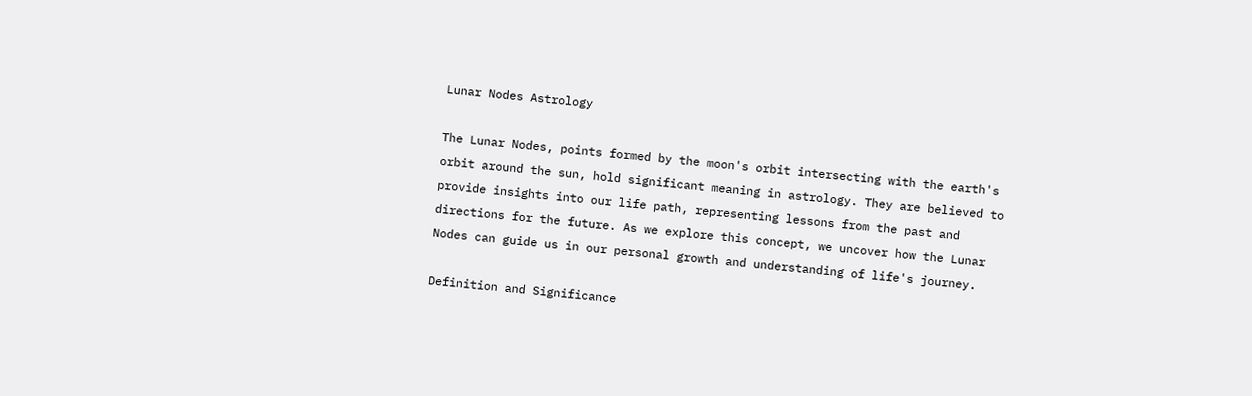Lunar Nodes Astrology

The Lunar Nodes, points formed by the moon's orbit intersecting with the earth's orbit around the sun, hold significant meaning in astrology. They are believed to provide insights into our life path, representing lessons from the past and directions for the future. As we explore this concept, we uncover how the Lunar Nodes can guide us in our personal growth and understanding of life's journey.

Definition and Significance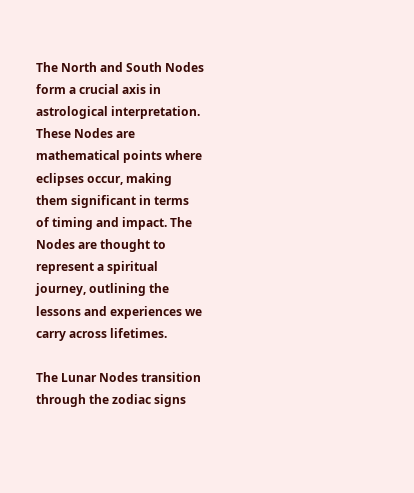The North and South Nodes form a crucial axis in astrological interpretation. These Nodes are mathematical points where eclipses occur, making them significant in terms of timing and impact. The Nodes are thought to represent a spiritual journey, outlining the lessons and experiences we carry across lifetimes.

The Lunar Nodes transition through the zodiac signs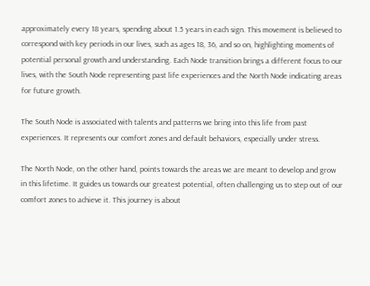approximately every 18 years, spending about 1.5 years in each sign. This movement is believed to correspond with key periods in our lives, such as ages 18, 36, and so on, highlighting moments of potential personal growth and understanding. Each Node transition brings a different focus to our lives, with the South Node representing past life experiences and the North Node indicating areas for future growth.

The South Node is associated with talents and patterns we bring into this life from past experiences. It represents our comfort zones and default behaviors, especially under stress.

The North Node, on the other hand, points towards the areas we are meant to develop and grow in this lifetime. It guides us towards our greatest potential, often challenging us to step out of our comfort zones to achieve it. This journey is about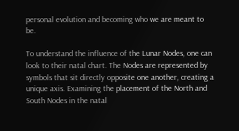personal evolution and becoming who we are meant to be.

To understand the influence of the Lunar Nodes, one can look to their natal chart. The Nodes are represented by symbols that sit directly opposite one another, creating a unique axis. Examining the placement of the North and South Nodes in the natal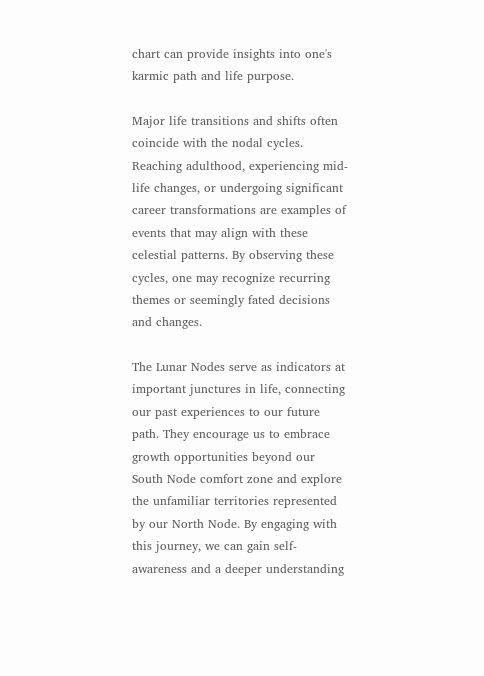chart can provide insights into one's karmic path and life purpose.

Major life transitions and shifts often coincide with the nodal cycles. Reaching adulthood, experiencing mid-life changes, or undergoing significant career transformations are examples of events that may align with these celestial patterns. By observing these cycles, one may recognize recurring themes or seemingly fated decisions and changes.

The Lunar Nodes serve as indicators at important junctures in life, connecting our past experiences to our future path. They encourage us to embrace growth opportunities beyond our South Node comfort zone and explore the unfamiliar territories represented by our North Node. By engaging with this journey, we can gain self-awareness and a deeper understanding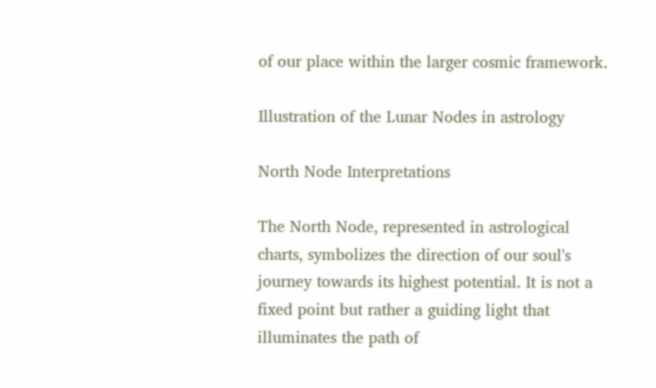of our place within the larger cosmic framework.

Illustration of the Lunar Nodes in astrology

North Node Interpretations

The North Node, represented in astrological charts, symbolizes the direction of our soul's journey towards its highest potential. It is not a fixed point but rather a guiding light that illuminates the path of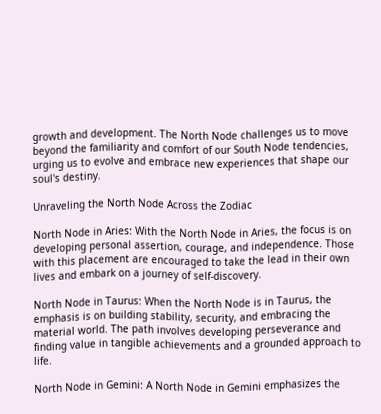growth and development. The North Node challenges us to move beyond the familiarity and comfort of our South Node tendencies, urging us to evolve and embrace new experiences that shape our soul's destiny.

Unraveling the North Node Across the Zodiac

North Node in Aries: With the North Node in Aries, the focus is on developing personal assertion, courage, and independence. Those with this placement are encouraged to take the lead in their own lives and embark on a journey of self-discovery.

North Node in Taurus: When the North Node is in Taurus, the emphasis is on building stability, security, and embracing the material world. The path involves developing perseverance and finding value in tangible achievements and a grounded approach to life.

North Node in Gemini: A North Node in Gemini emphasizes the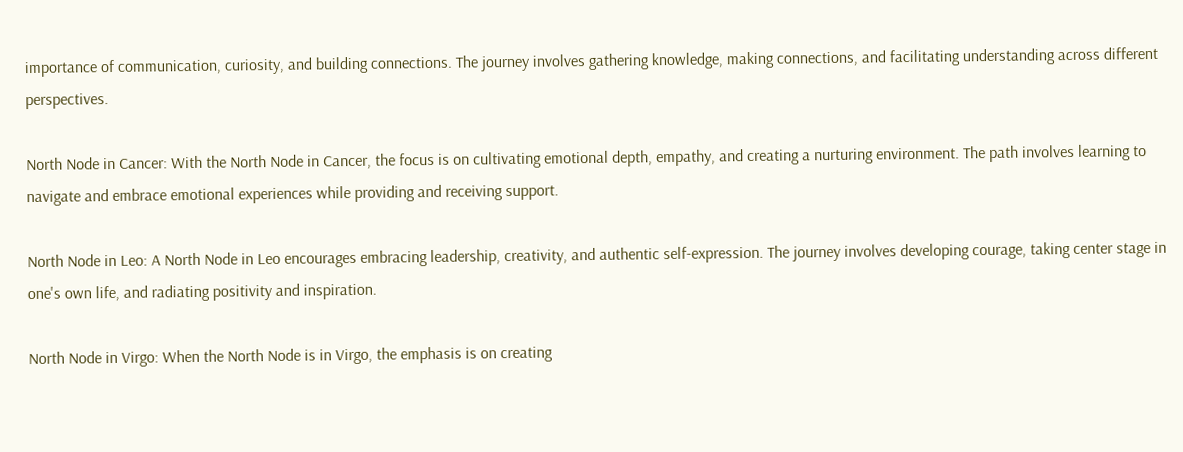importance of communication, curiosity, and building connections. The journey involves gathering knowledge, making connections, and facilitating understanding across different perspectives.

North Node in Cancer: With the North Node in Cancer, the focus is on cultivating emotional depth, empathy, and creating a nurturing environment. The path involves learning to navigate and embrace emotional experiences while providing and receiving support.

North Node in Leo: A North Node in Leo encourages embracing leadership, creativity, and authentic self-expression. The journey involves developing courage, taking center stage in one's own life, and radiating positivity and inspiration.

North Node in Virgo: When the North Node is in Virgo, the emphasis is on creating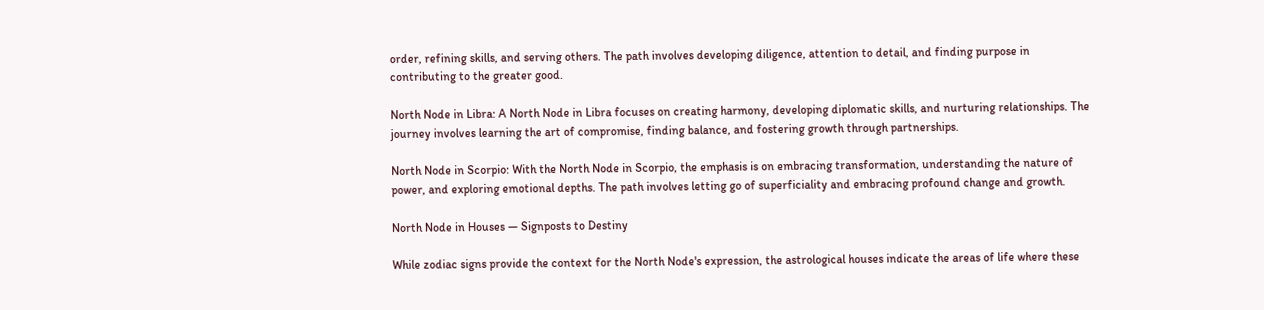order, refining skills, and serving others. The path involves developing diligence, attention to detail, and finding purpose in contributing to the greater good.

North Node in Libra: A North Node in Libra focuses on creating harmony, developing diplomatic skills, and nurturing relationships. The journey involves learning the art of compromise, finding balance, and fostering growth through partnerships.

North Node in Scorpio: With the North Node in Scorpio, the emphasis is on embracing transformation, understanding the nature of power, and exploring emotional depths. The path involves letting go of superficiality and embracing profound change and growth.

North Node in Houses — Signposts to Destiny

While zodiac signs provide the context for the North Node's expression, the astrological houses indicate the areas of life where these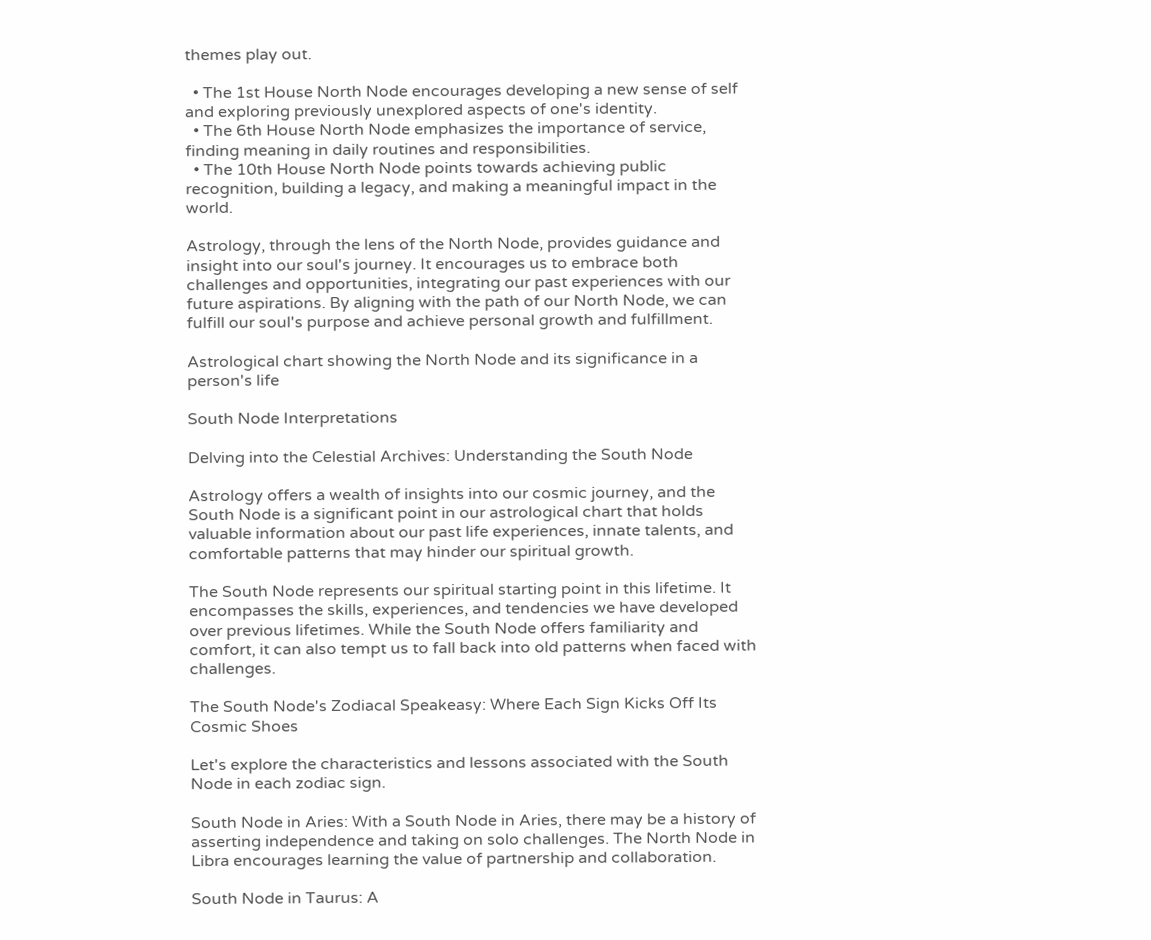themes play out.

  • The 1st House North Node encourages developing a new sense of self and exploring previously unexplored aspects of one's identity.
  • The 6th House North Node emphasizes the importance of service, finding meaning in daily routines and responsibilities.
  • The 10th House North Node points towards achieving public recognition, building a legacy, and making a meaningful impact in the world.

Astrology, through the lens of the North Node, provides guidance and insight into our soul's journey. It encourages us to embrace both challenges and opportunities, integrating our past experiences with our future aspirations. By aligning with the path of our North Node, we can fulfill our soul's purpose and achieve personal growth and fulfillment.

Astrological chart showing the North Node and its significance in a person's life

South Node Interpretations

Delving into the Celestial Archives: Understanding the South Node

Astrology offers a wealth of insights into our cosmic journey, and the South Node is a significant point in our astrological chart that holds valuable information about our past life experiences, innate talents, and comfortable patterns that may hinder our spiritual growth.

The South Node represents our spiritual starting point in this lifetime. It encompasses the skills, experiences, and tendencies we have developed over previous lifetimes. While the South Node offers familiarity and comfort, it can also tempt us to fall back into old patterns when faced with challenges.

The South Node's Zodiacal Speakeasy: Where Each Sign Kicks Off Its Cosmic Shoes

Let's explore the characteristics and lessons associated with the South Node in each zodiac sign.

South Node in Aries: With a South Node in Aries, there may be a history of asserting independence and taking on solo challenges. The North Node in Libra encourages learning the value of partnership and collaboration.

South Node in Taurus: A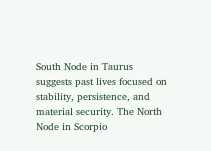South Node in Taurus suggests past lives focused on stability, persistence, and material security. The North Node in Scorpio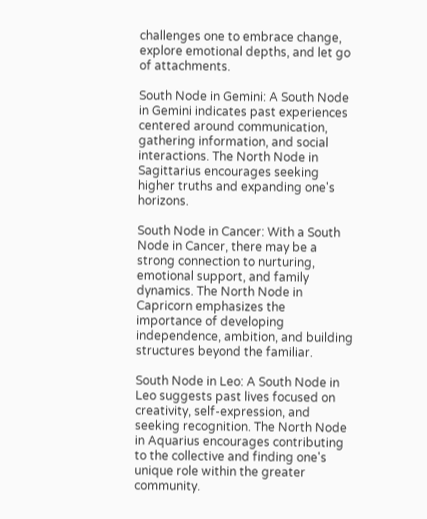challenges one to embrace change, explore emotional depths, and let go of attachments.

South Node in Gemini: A South Node in Gemini indicates past experiences centered around communication, gathering information, and social interactions. The North Node in Sagittarius encourages seeking higher truths and expanding one's horizons.

South Node in Cancer: With a South Node in Cancer, there may be a strong connection to nurturing, emotional support, and family dynamics. The North Node in Capricorn emphasizes the importance of developing independence, ambition, and building structures beyond the familiar.

South Node in Leo: A South Node in Leo suggests past lives focused on creativity, self-expression, and seeking recognition. The North Node in Aquarius encourages contributing to the collective and finding one's unique role within the greater community.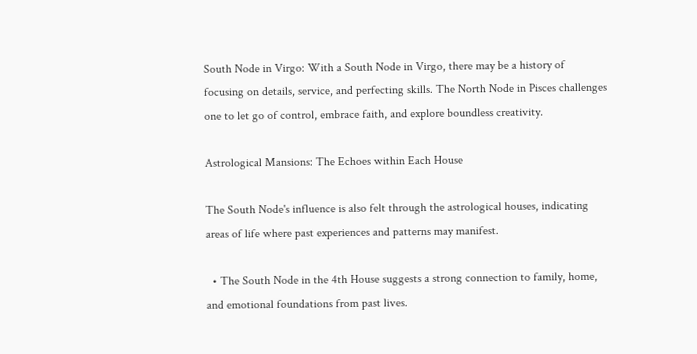South Node in Virgo: With a South Node in Virgo, there may be a history of focusing on details, service, and perfecting skills. The North Node in Pisces challenges one to let go of control, embrace faith, and explore boundless creativity.

Astrological Mansions: The Echoes within Each House

The South Node's influence is also felt through the astrological houses, indicating areas of life where past experiences and patterns may manifest.

  • The South Node in the 4th House suggests a strong connection to family, home, and emotional foundations from past lives.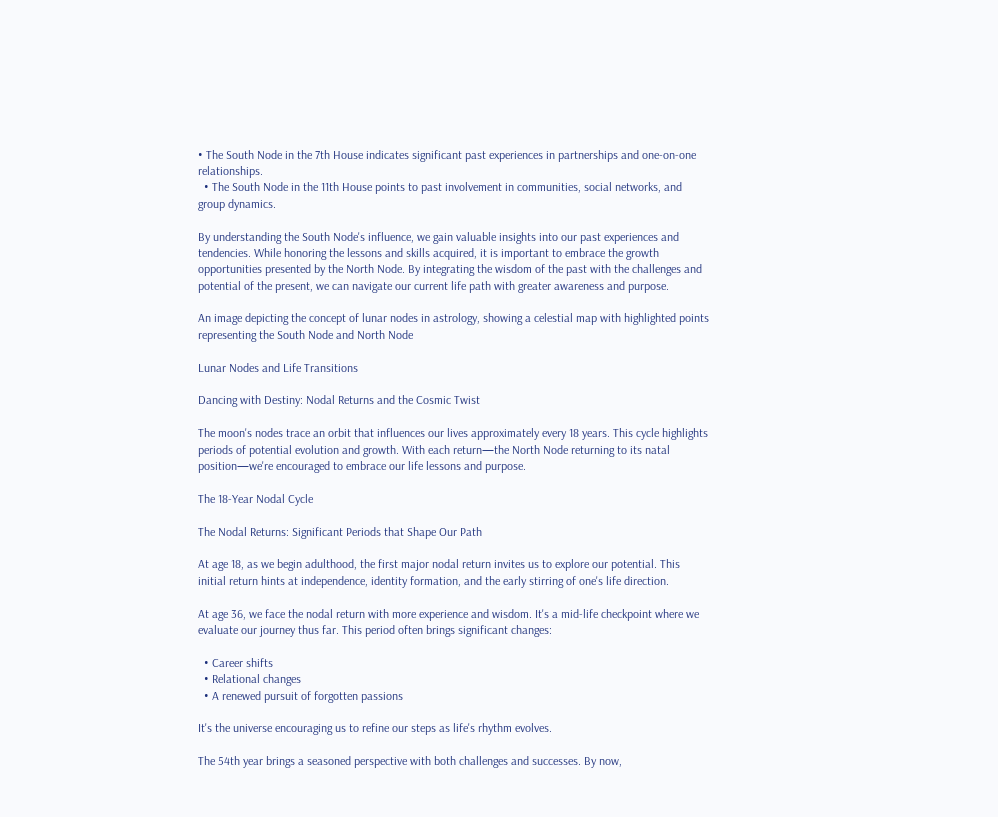• The South Node in the 7th House indicates significant past experiences in partnerships and one-on-one relationships.
  • The South Node in the 11th House points to past involvement in communities, social networks, and group dynamics.

By understanding the South Node's influence, we gain valuable insights into our past experiences and tendencies. While honoring the lessons and skills acquired, it is important to embrace the growth opportunities presented by the North Node. By integrating the wisdom of the past with the challenges and potential of the present, we can navigate our current life path with greater awareness and purpose.

An image depicting the concept of lunar nodes in astrology, showing a celestial map with highlighted points representing the South Node and North Node

Lunar Nodes and Life Transitions

Dancing with Destiny: Nodal Returns and the Cosmic Twist

The moon's nodes trace an orbit that influences our lives approximately every 18 years. This cycle highlights periods of potential evolution and growth. With each return—the North Node returning to its natal position—we're encouraged to embrace our life lessons and purpose.

The 18-Year Nodal Cycle

The Nodal Returns: Significant Periods that Shape Our Path

At age 18, as we begin adulthood, the first major nodal return invites us to explore our potential. This initial return hints at independence, identity formation, and the early stirring of one's life direction.

At age 36, we face the nodal return with more experience and wisdom. It's a mid-life checkpoint where we evaluate our journey thus far. This period often brings significant changes:

  • Career shifts
  • Relational changes
  • A renewed pursuit of forgotten passions

It's the universe encouraging us to refine our steps as life's rhythm evolves.

The 54th year brings a seasoned perspective with both challenges and successes. By now,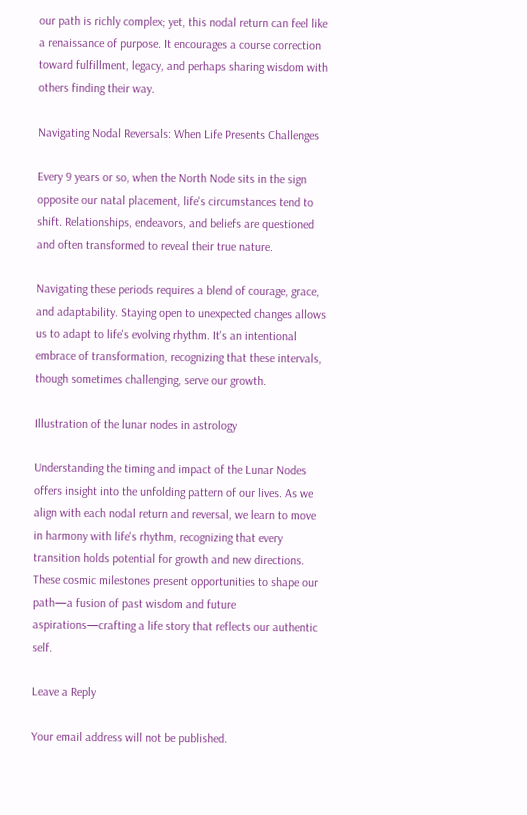our path is richly complex; yet, this nodal return can feel like a renaissance of purpose. It encourages a course correction toward fulfillment, legacy, and perhaps sharing wisdom with others finding their way.

Navigating Nodal Reversals: When Life Presents Challenges

Every 9 years or so, when the North Node sits in the sign opposite our natal placement, life's circumstances tend to shift. Relationships, endeavors, and beliefs are questioned and often transformed to reveal their true nature.

Navigating these periods requires a blend of courage, grace, and adaptability. Staying open to unexpected changes allows us to adapt to life's evolving rhythm. It's an intentional embrace of transformation, recognizing that these intervals, though sometimes challenging, serve our growth.

Illustration of the lunar nodes in astrology

Understanding the timing and impact of the Lunar Nodes offers insight into the unfolding pattern of our lives. As we align with each nodal return and reversal, we learn to move in harmony with life's rhythm, recognizing that every transition holds potential for growth and new directions. These cosmic milestones present opportunities to shape our path—a fusion of past wisdom and future aspirations—crafting a life story that reflects our authentic self.

Leave a Reply

Your email address will not be published.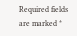Required fields are marked *